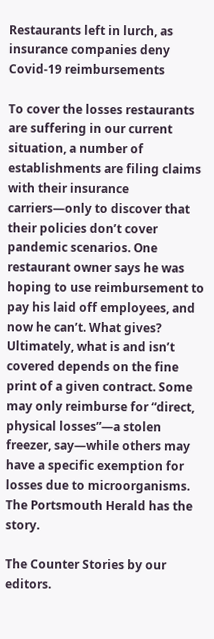Restaurants left in lurch, as insurance companies deny Covid-19 reimbursements

To cover the losses restaurants are suffering in our current situation, a number of establishments are filing claims with their insurance carriers—only to discover that their policies don’t cover pandemic scenarios. One restaurant owner says he was hoping to use reimbursement to pay his laid off employees, and now he can’t. What gives? Ultimately, what is and isn’t covered depends on the fine print of a given contract. Some may only reimburse for “direct, physical losses”—a stolen freezer, say—while others may have a specific exemption for losses due to microorganisms. The Portsmouth Herald has the story.

The Counter Stories by our editors.